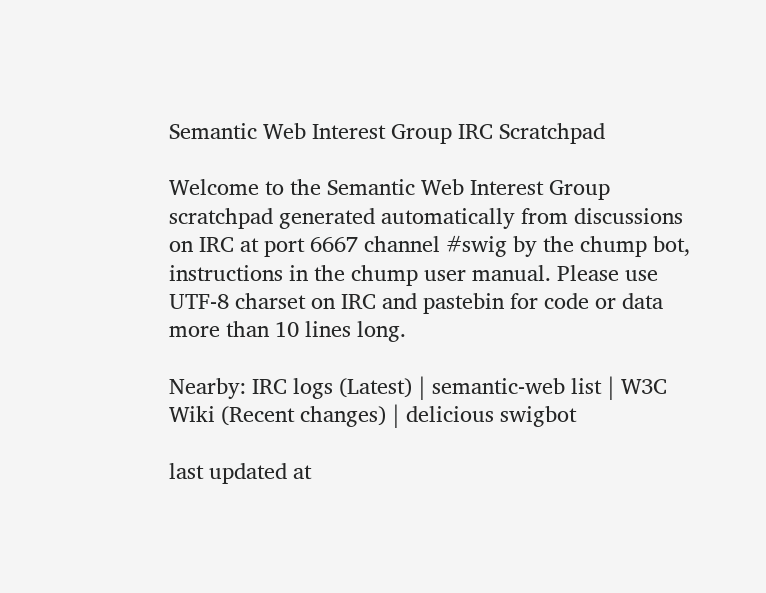Semantic Web Interest Group IRC Scratchpad

Welcome to the Semantic Web Interest Group scratchpad generated automatically from discussions on IRC at port 6667 channel #swig by the chump bot, instructions in the chump user manual. Please use UTF-8 charset on IRC and pastebin for code or data more than 10 lines long.

Nearby: IRC logs (Latest) | semantic-web list | W3C Wiki (Recent changes) | delicious swigbot

last updated at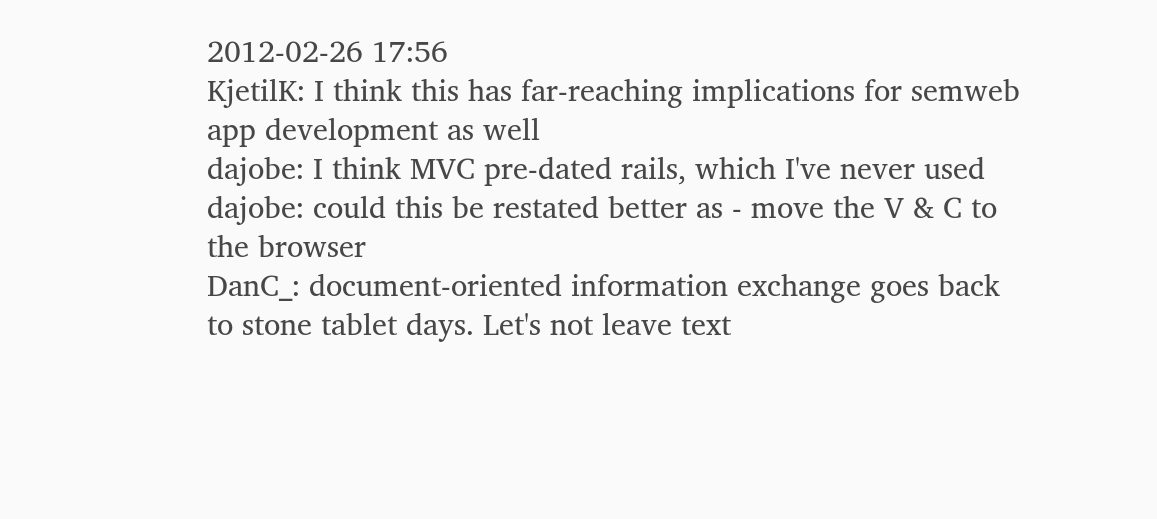2012-02-26 17:56
KjetilK: I think this has far-reaching implications for semweb app development as well
dajobe: I think MVC pre-dated rails, which I've never used
dajobe: could this be restated better as - move the V & C to the browser
DanC_: document-oriented information exchange goes back to stone tablet days. Let's not leave text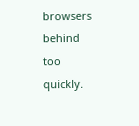browsers behind too quickly.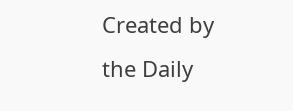Created by the Daily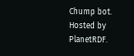Chump bot. Hosted by PlanetRDF.